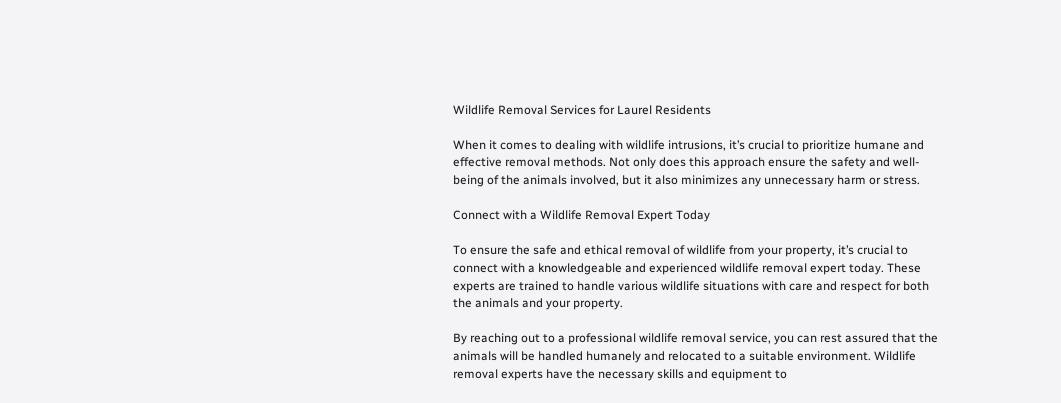Wildlife Removal Services for Laurel Residents

When it comes to dealing with wildlife intrusions, it’s crucial to prioritize humane and effective removal methods. Not only does this approach ensure the safety and well-being of the animals involved, but it also minimizes any unnecessary harm or stress.

Connect with a Wildlife Removal Expert Today

To ensure the safe and ethical removal of wildlife from your property, it’s crucial to connect with a knowledgeable and experienced wildlife removal expert today. These experts are trained to handle various wildlife situations with care and respect for both the animals and your property.

By reaching out to a professional wildlife removal service, you can rest assured that the animals will be handled humanely and relocated to a suitable environment. Wildlife removal experts have the necessary skills and equipment to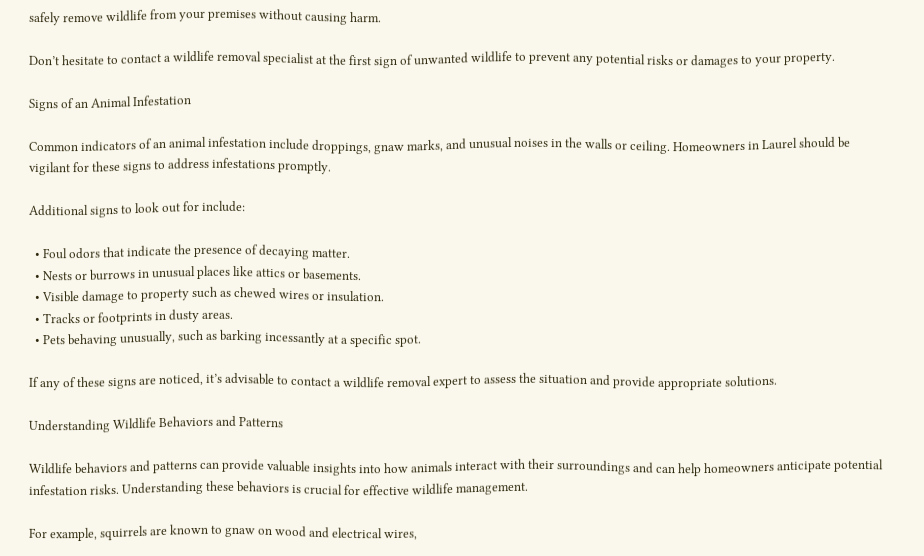safely remove wildlife from your premises without causing harm.

Don’t hesitate to contact a wildlife removal specialist at the first sign of unwanted wildlife to prevent any potential risks or damages to your property.

Signs of an Animal Infestation

Common indicators of an animal infestation include droppings, gnaw marks, and unusual noises in the walls or ceiling. Homeowners in Laurel should be vigilant for these signs to address infestations promptly.

Additional signs to look out for include:

  • Foul odors that indicate the presence of decaying matter.
  • Nests or burrows in unusual places like attics or basements.
  • Visible damage to property such as chewed wires or insulation.
  • Tracks or footprints in dusty areas.
  • Pets behaving unusually, such as barking incessantly at a specific spot.

If any of these signs are noticed, it’s advisable to contact a wildlife removal expert to assess the situation and provide appropriate solutions.

Understanding Wildlife Behaviors and Patterns

Wildlife behaviors and patterns can provide valuable insights into how animals interact with their surroundings and can help homeowners anticipate potential infestation risks. Understanding these behaviors is crucial for effective wildlife management.

For example, squirrels are known to gnaw on wood and electrical wires,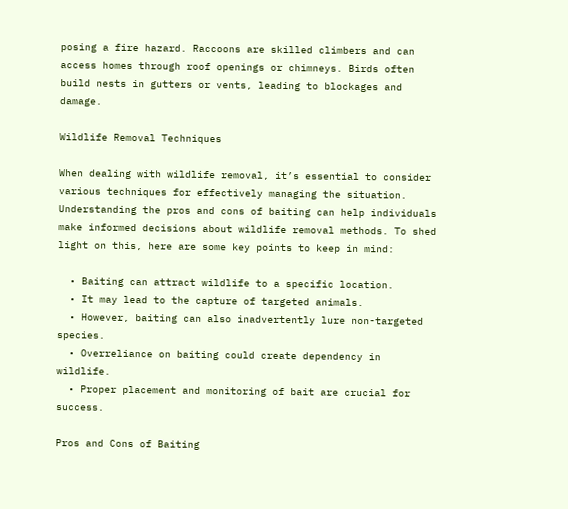posing a fire hazard. Raccoons are skilled climbers and can access homes through roof openings or chimneys. Birds often build nests in gutters or vents, leading to blockages and damage.

Wildlife Removal Techniques

When dealing with wildlife removal, it’s essential to consider various techniques for effectively managing the situation. Understanding the pros and cons of baiting can help individuals make informed decisions about wildlife removal methods. To shed light on this, here are some key points to keep in mind:

  • Baiting can attract wildlife to a specific location.
  • It may lead to the capture of targeted animals.
  • However, baiting can also inadvertently lure non-targeted species.
  • Overreliance on baiting could create dependency in wildlife.
  • Proper placement and monitoring of bait are crucial for success.

Pros and Cons of Baiting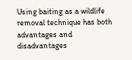Using baiting as a wildlife removal technique has both advantages and disadvantages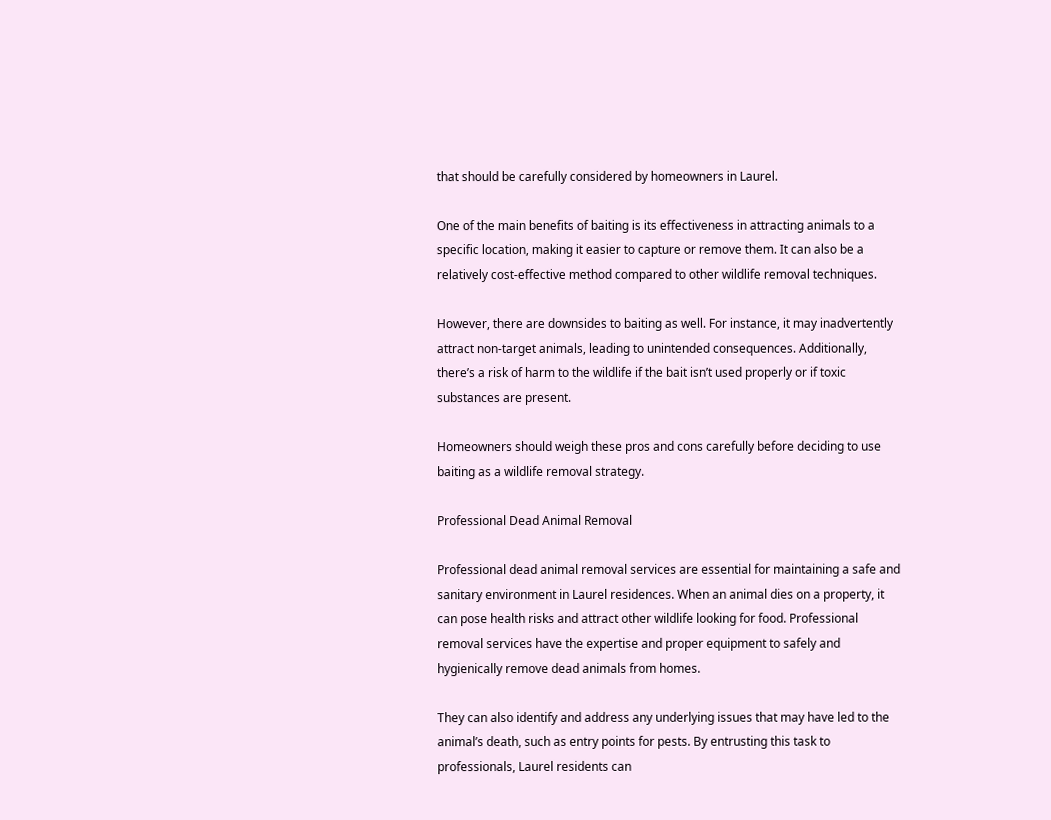that should be carefully considered by homeowners in Laurel.

One of the main benefits of baiting is its effectiveness in attracting animals to a specific location, making it easier to capture or remove them. It can also be a relatively cost-effective method compared to other wildlife removal techniques.

However, there are downsides to baiting as well. For instance, it may inadvertently attract non-target animals, leading to unintended consequences. Additionally, there’s a risk of harm to the wildlife if the bait isn’t used properly or if toxic substances are present.

Homeowners should weigh these pros and cons carefully before deciding to use baiting as a wildlife removal strategy.

Professional Dead Animal Removal

Professional dead animal removal services are essential for maintaining a safe and sanitary environment in Laurel residences. When an animal dies on a property, it can pose health risks and attract other wildlife looking for food. Professional removal services have the expertise and proper equipment to safely and hygienically remove dead animals from homes.

They can also identify and address any underlying issues that may have led to the animal’s death, such as entry points for pests. By entrusting this task to professionals, Laurel residents can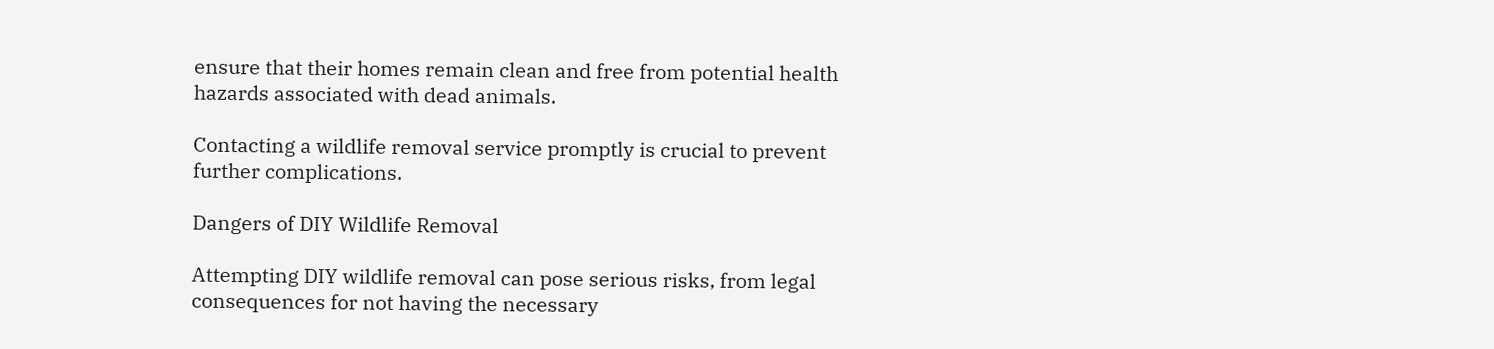ensure that their homes remain clean and free from potential health hazards associated with dead animals.

Contacting a wildlife removal service promptly is crucial to prevent further complications.

Dangers of DIY Wildlife Removal

Attempting DIY wildlife removal can pose serious risks, from legal consequences for not having the necessary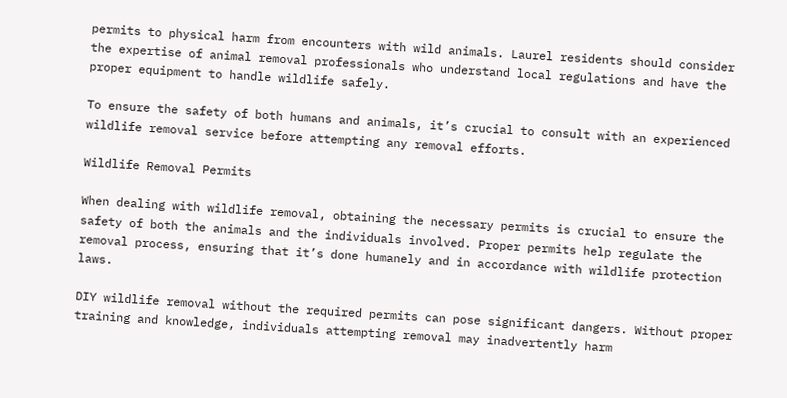permits to physical harm from encounters with wild animals. Laurel residents should consider the expertise of animal removal professionals who understand local regulations and have the proper equipment to handle wildlife safely.

To ensure the safety of both humans and animals, it’s crucial to consult with an experienced wildlife removal service before attempting any removal efforts.

Wildlife Removal Permits

When dealing with wildlife removal, obtaining the necessary permits is crucial to ensure the safety of both the animals and the individuals involved. Proper permits help regulate the removal process, ensuring that it’s done humanely and in accordance with wildlife protection laws.

DIY wildlife removal without the required permits can pose significant dangers. Without proper training and knowledge, individuals attempting removal may inadvertently harm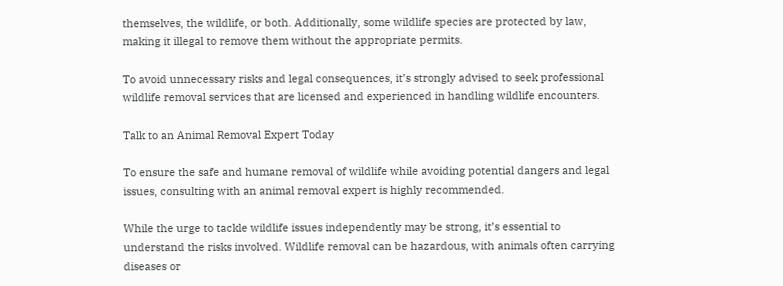themselves, the wildlife, or both. Additionally, some wildlife species are protected by law, making it illegal to remove them without the appropriate permits.

To avoid unnecessary risks and legal consequences, it’s strongly advised to seek professional wildlife removal services that are licensed and experienced in handling wildlife encounters.

Talk to an Animal Removal Expert Today

To ensure the safe and humane removal of wildlife while avoiding potential dangers and legal issues, consulting with an animal removal expert is highly recommended.

While the urge to tackle wildlife issues independently may be strong, it’s essential to understand the risks involved. Wildlife removal can be hazardous, with animals often carrying diseases or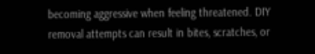becoming aggressive when feeling threatened. DIY removal attempts can result in bites, scratches, or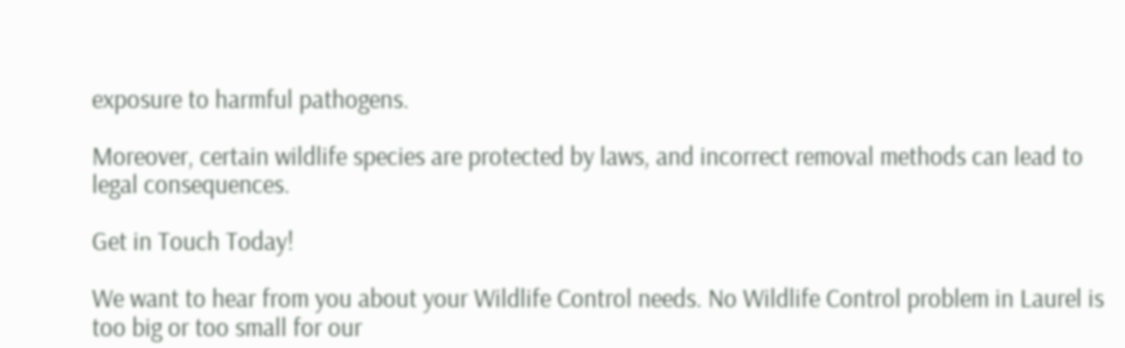exposure to harmful pathogens.

Moreover, certain wildlife species are protected by laws, and incorrect removal methods can lead to legal consequences.

Get in Touch Today!

We want to hear from you about your Wildlife Control needs. No Wildlife Control problem in Laurel is too big or too small for our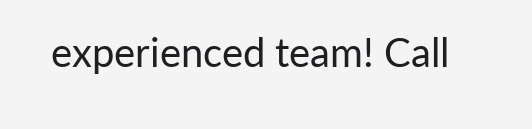experienced team! Call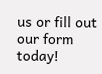us or fill out our form today!